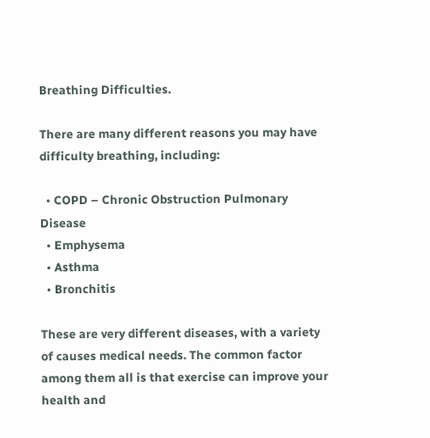Breathing Difficulties.

There are many different reasons you may have difficulty breathing, including:

  • COPD – Chronic Obstruction Pulmonary Disease
  • Emphysema
  • Asthma
  • Bronchitis

These are very different diseases, with a variety of causes medical needs. The common factor among them all is that exercise can improve your health and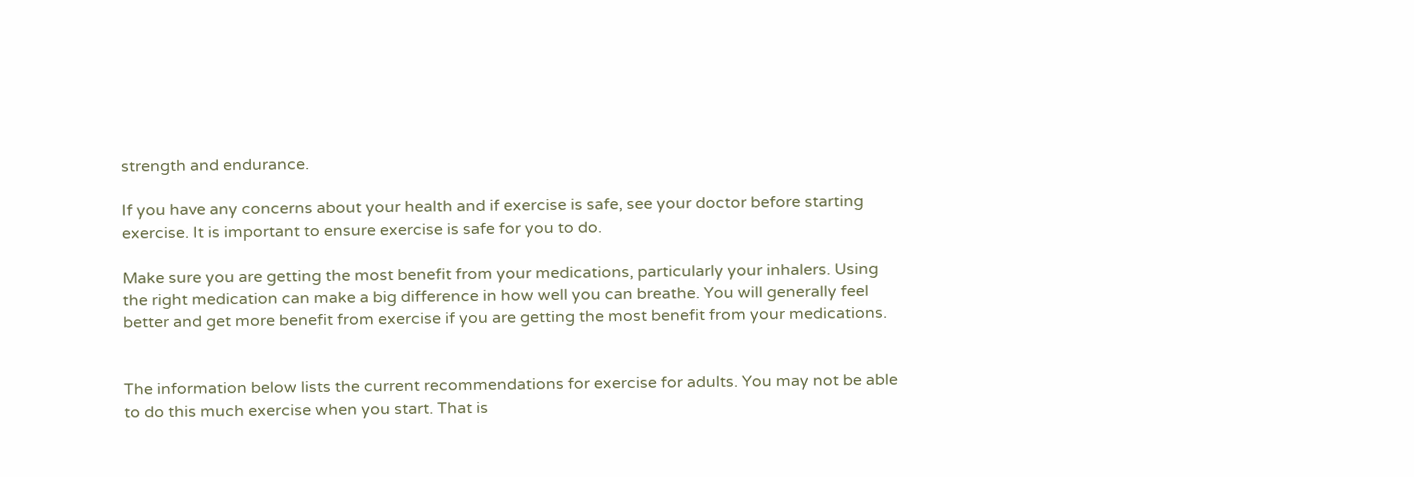strength and endurance.

If you have any concerns about your health and if exercise is safe, see your doctor before starting exercise. It is important to ensure exercise is safe for you to do.

Make sure you are getting the most benefit from your medications, particularly your inhalers. Using the right medication can make a big difference in how well you can breathe. You will generally feel better and get more benefit from exercise if you are getting the most benefit from your medications.


The information below lists the current recommendations for exercise for adults. You may not be able to do this much exercise when you start. That is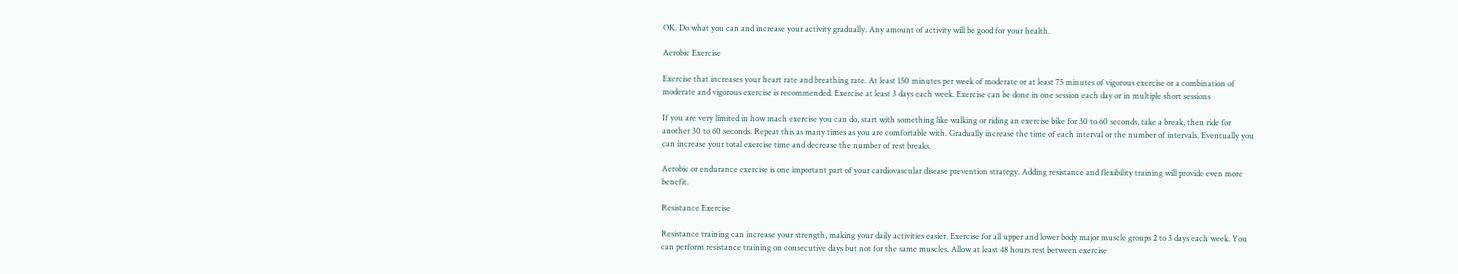OK. Do what you can and increase your activity gradually. Any amount of activity will be good for your health.

Aerobic Exercise

Exercise that increases your heart rate and breathing rate. At least 150 minutes per week of moderate or at least 75 minutes of vigorous exercise or a combination of moderate and vigorous exercise is recommended. Exercise at least 3 days each week. Exercise can be done in one session each day or in multiple short sessions

If you are very limited in how mach exercise you can do, start with something like walking or riding an exercise bike for 30 to 60 seconds, take a break, then ride for another 30 to 60 seconds. Repeat this as many times as you are comfortable with. Gradually increase the time of each interval or the number of intervals. Eventually you can increase your total exercise time and decrease the number of rest breaks.

Aerobic or endurance exercise is one important part of your cardiovascular disease prevention strategy. Adding resistance and flexibility training will provide even more benefit.

Resistance Exercise

Resistance training can increase your strength, making your daily activities easier. Exercise for all upper and lower body major muscle groups 2 to 3 days each week. You can perform resistance training on consecutive days but not for the same muscles. Allow at least 48 hours rest between exercise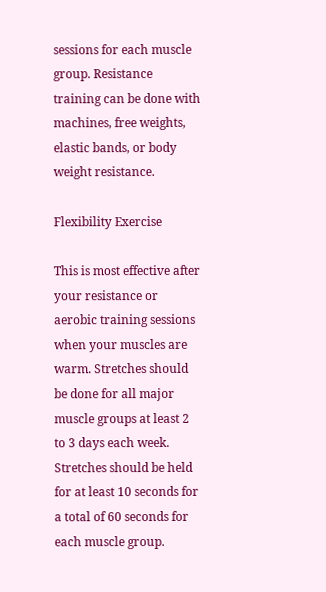sessions for each muscle group. Resistance training can be done with machines, free weights, elastic bands, or body weight resistance.

Flexibility Exercise

This is most effective after your resistance or aerobic training sessions when your muscles are warm. Stretches should be done for all major muscle groups at least 2 to 3 days each week. Stretches should be held for at least 10 seconds for a total of 60 seconds for each muscle group.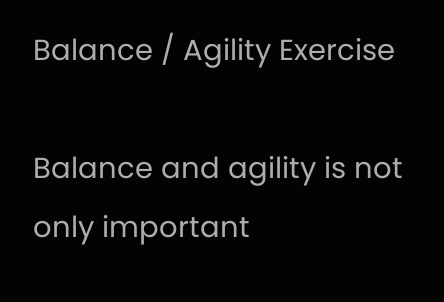Balance / Agility Exercise

Balance and agility is not only important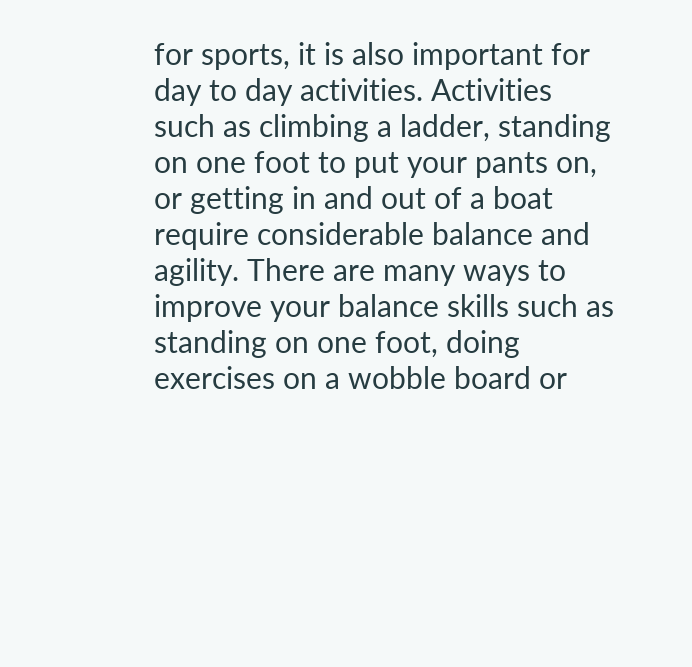for sports, it is also important for day to day activities. Activities such as climbing a ladder, standing on one foot to put your pants on, or getting in and out of a boat require considerable balance and agility. There are many ways to improve your balance skills such as standing on one foot, doing exercises on a wobble board or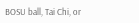BOSU ball, Tai Chi, or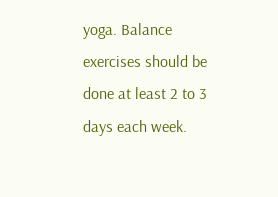yoga. Balance exercises should be done at least 2 to 3 days each week.